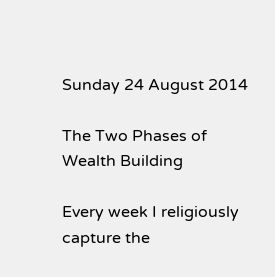Sunday 24 August 2014

The Two Phases of Wealth Building

Every week I religiously capture the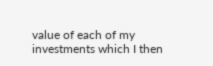value of each of my investments which I then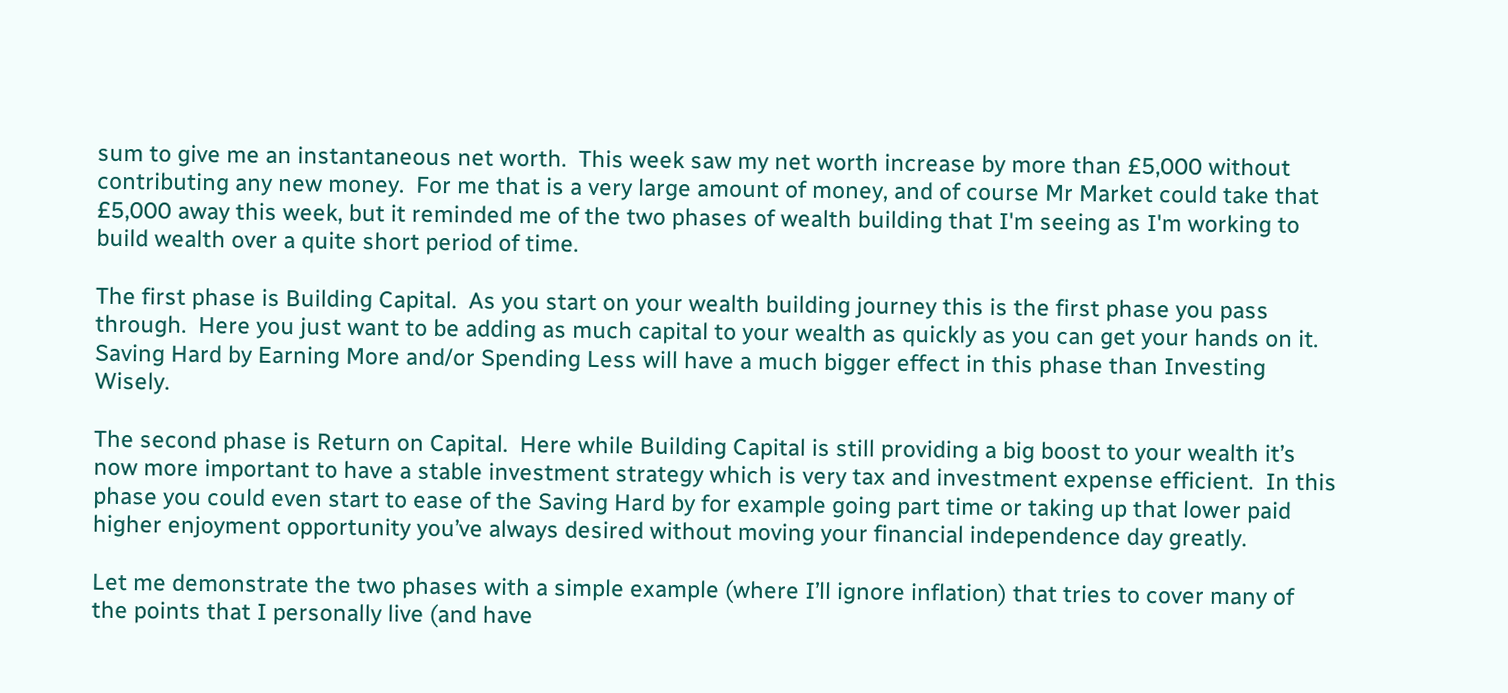sum to give me an instantaneous net worth.  This week saw my net worth increase by more than £5,000 without contributing any new money.  For me that is a very large amount of money, and of course Mr Market could take that £5,000 away this week, but it reminded me of the two phases of wealth building that I'm seeing as I'm working to build wealth over a quite short period of time.

The first phase is Building Capital.  As you start on your wealth building journey this is the first phase you pass through.  Here you just want to be adding as much capital to your wealth as quickly as you can get your hands on it.  Saving Hard by Earning More and/or Spending Less will have a much bigger effect in this phase than Investing Wisely.

The second phase is Return on Capital.  Here while Building Capital is still providing a big boost to your wealth it’s now more important to have a stable investment strategy which is very tax and investment expense efficient.  In this phase you could even start to ease of the Saving Hard by for example going part time or taking up that lower paid higher enjoyment opportunity you’ve always desired without moving your financial independence day greatly.

Let me demonstrate the two phases with a simple example (where I’ll ignore inflation) that tries to cover many of the points that I personally live (and have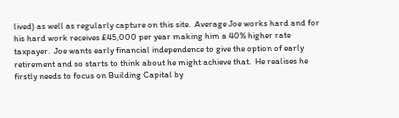lived) as well as regularly capture on this site.  Average Joe works hard and for his hard work receives £45,000 per year making him a 40% higher rate taxpayer.  Joe wants early financial independence to give the option of early retirement and so starts to think about he might achieve that.  He realises he firstly needs to focus on Building Capital by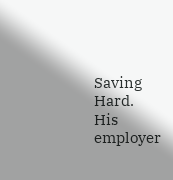Saving Hard.  His employer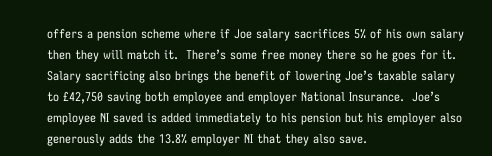offers a pension scheme where if Joe salary sacrifices 5% of his own salary then they will match it.  There’s some free money there so he goes for it.  Salary sacrificing also brings the benefit of lowering Joe’s taxable salary to £42,750 saving both employee and employer National Insurance.  Joe’s employee NI saved is added immediately to his pension but his employer also generously adds the 13.8% employer NI that they also save.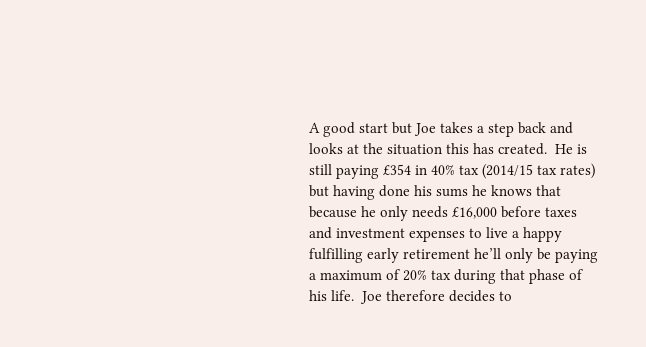A good start but Joe takes a step back and looks at the situation this has created.  He is still paying £354 in 40% tax (2014/15 tax rates) but having done his sums he knows that because he only needs £16,000 before taxes and investment expenses to live a happy fulfilling early retirement he’ll only be paying a maximum of 20% tax during that phase of his life.  Joe therefore decides to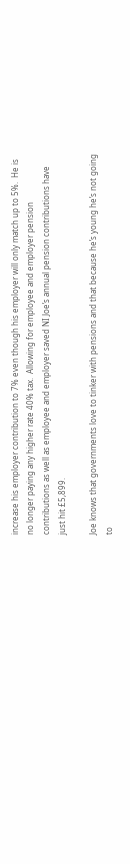increase his employer contribution to 7% even though his employer will only match up to 5%.  He is no longer paying any higher rate 40% tax.  Allowing for employee and employer pension contributions as well as employee and employer saved NI Joe’s annual pension contributions have just hit £5,899.

Joe knows that governments love to tinker with pensions and that because he’s young he’s not going to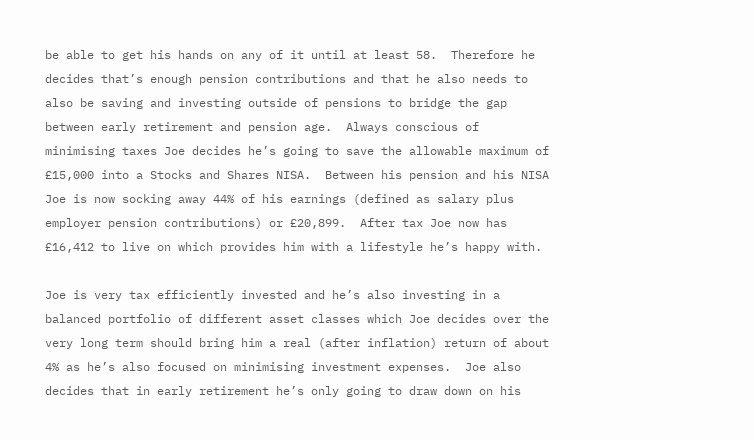be able to get his hands on any of it until at least 58.  Therefore he decides that’s enough pension contributions and that he also needs to also be saving and investing outside of pensions to bridge the gap between early retirement and pension age.  Always conscious of minimising taxes Joe decides he’s going to save the allowable maximum of £15,000 into a Stocks and Shares NISA.  Between his pension and his NISA Joe is now socking away 44% of his earnings (defined as salary plus employer pension contributions) or £20,899.  After tax Joe now has £16,412 to live on which provides him with a lifestyle he’s happy with.

Joe is very tax efficiently invested and he’s also investing in a balanced portfolio of different asset classes which Joe decides over the very long term should bring him a real (after inflation) return of about 4% as he’s also focused on minimising investment expenses.  Joe also decides that in early retirement he’s only going to draw down on his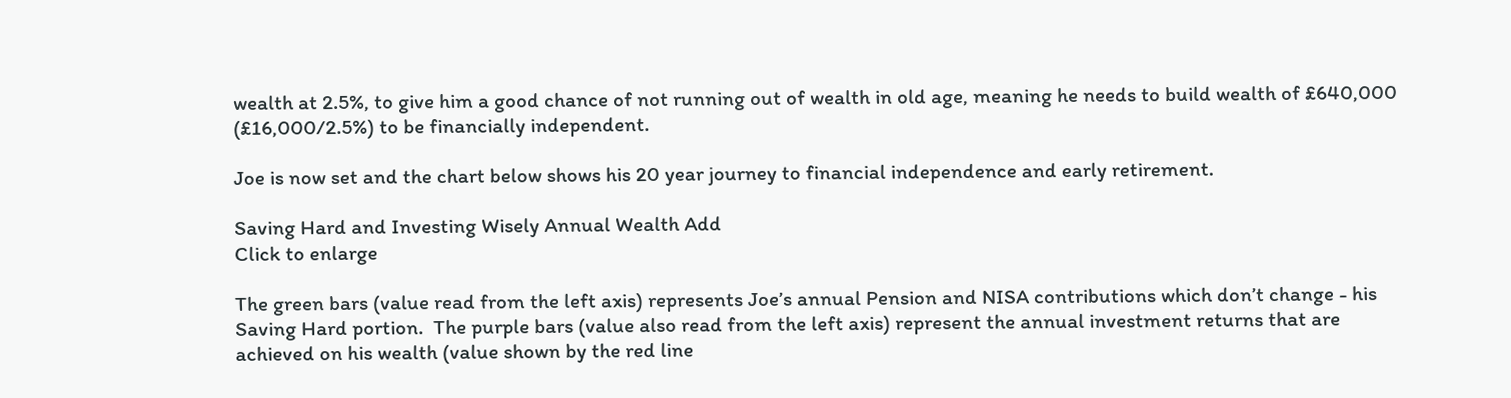wealth at 2.5%, to give him a good chance of not running out of wealth in old age, meaning he needs to build wealth of £640,000 (£16,000/2.5%) to be financially independent.

Joe is now set and the chart below shows his 20 year journey to financial independence and early retirement.

Saving Hard and Investing Wisely Annual Wealth Add
Click to enlarge

The green bars (value read from the left axis) represents Joe’s annual Pension and NISA contributions which don’t change - his Saving Hard portion.  The purple bars (value also read from the left axis) represent the annual investment returns that are achieved on his wealth (value shown by the red line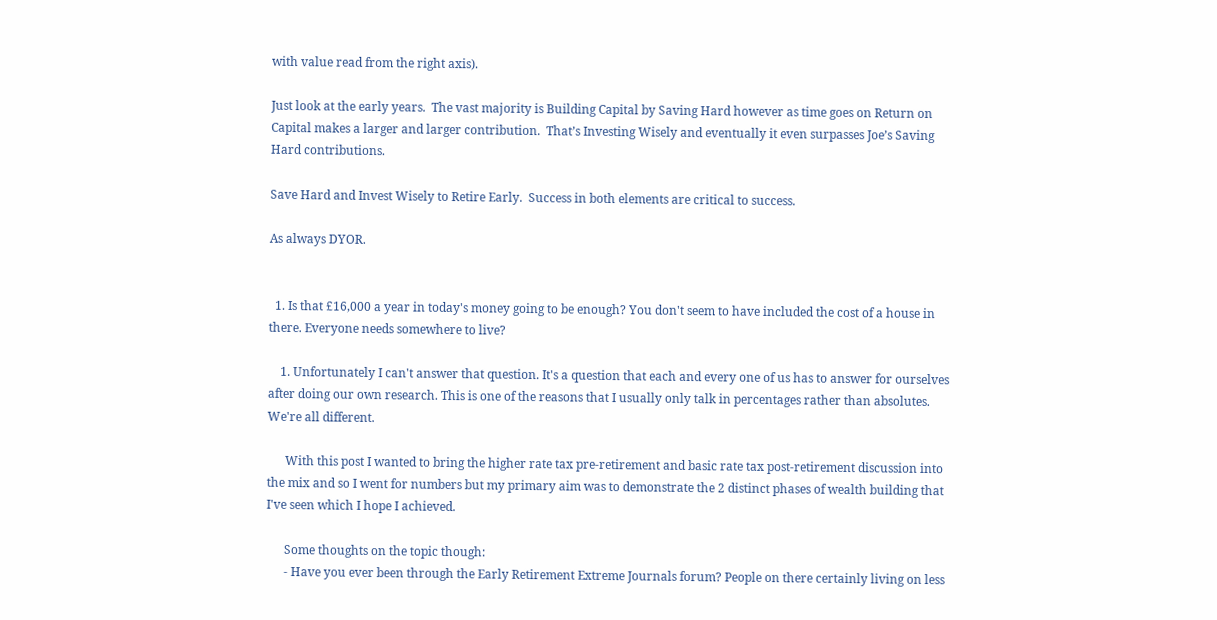with value read from the right axis).

Just look at the early years.  The vast majority is Building Capital by Saving Hard however as time goes on Return on Capital makes a larger and larger contribution.  That’s Investing Wisely and eventually it even surpasses Joe’s Saving Hard contributions.

Save Hard and Invest Wisely to Retire Early.  Success in both elements are critical to success.

As always DYOR.


  1. Is that £16,000 a year in today's money going to be enough? You don't seem to have included the cost of a house in there. Everyone needs somewhere to live?

    1. Unfortunately I can't answer that question. It's a question that each and every one of us has to answer for ourselves after doing our own research. This is one of the reasons that I usually only talk in percentages rather than absolutes. We're all different.

      With this post I wanted to bring the higher rate tax pre-retirement and basic rate tax post-retirement discussion into the mix and so I went for numbers but my primary aim was to demonstrate the 2 distinct phases of wealth building that I've seen which I hope I achieved.

      Some thoughts on the topic though:
      - Have you ever been through the Early Retirement Extreme Journals forum? People on there certainly living on less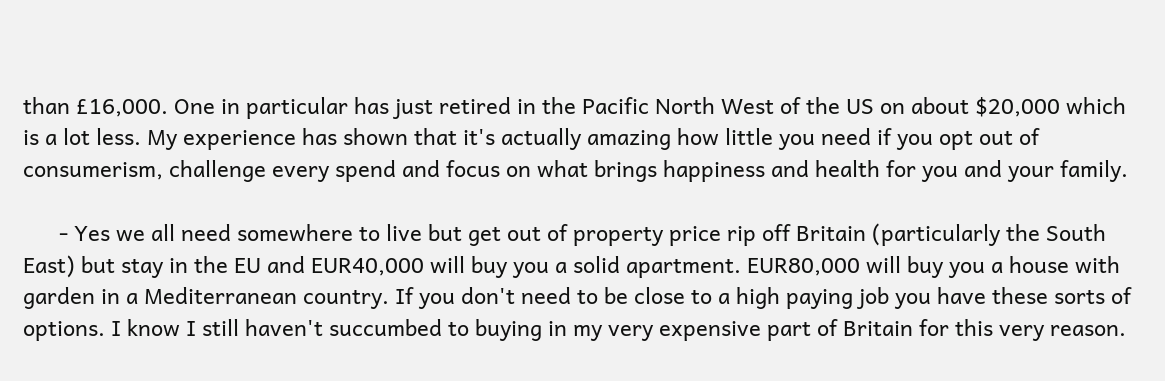than £16,000. One in particular has just retired in the Pacific North West of the US on about $20,000 which is a lot less. My experience has shown that it's actually amazing how little you need if you opt out of consumerism, challenge every spend and focus on what brings happiness and health for you and your family.

      - Yes we all need somewhere to live but get out of property price rip off Britain (particularly the South East) but stay in the EU and EUR40,000 will buy you a solid apartment. EUR80,000 will buy you a house with garden in a Mediterranean country. If you don't need to be close to a high paying job you have these sorts of options. I know I still haven't succumbed to buying in my very expensive part of Britain for this very reason.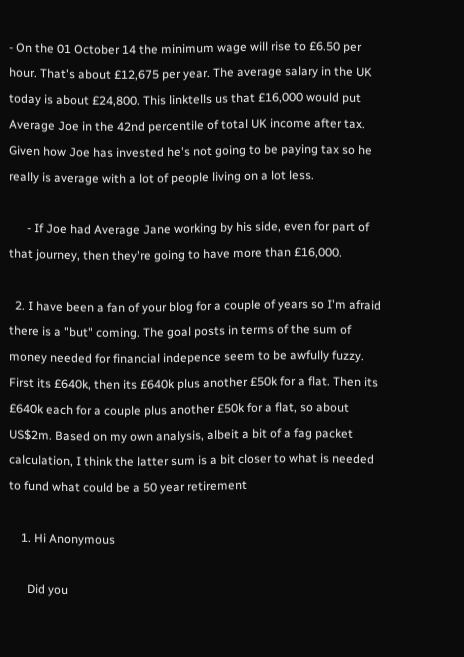- On the 01 October 14 the minimum wage will rise to £6.50 per hour. That's about £12,675 per year. The average salary in the UK today is about £24,800. This linktells us that £16,000 would put Average Joe in the 42nd percentile of total UK income after tax. Given how Joe has invested he's not going to be paying tax so he really is average with a lot of people living on a lot less.

      - If Joe had Average Jane working by his side, even for part of that journey, then they're going to have more than £16,000.

  2. I have been a fan of your blog for a couple of years so I'm afraid there is a "but" coming. The goal posts in terms of the sum of money needed for financial indepence seem to be awfully fuzzy. First its £640k, then its £640k plus another £50k for a flat. Then its £640k each for a couple plus another £50k for a flat, so about US$2m. Based on my own analysis, albeit a bit of a fag packet calculation, I think the latter sum is a bit closer to what is needed to fund what could be a 50 year retirement

    1. Hi Anonymous

      Did you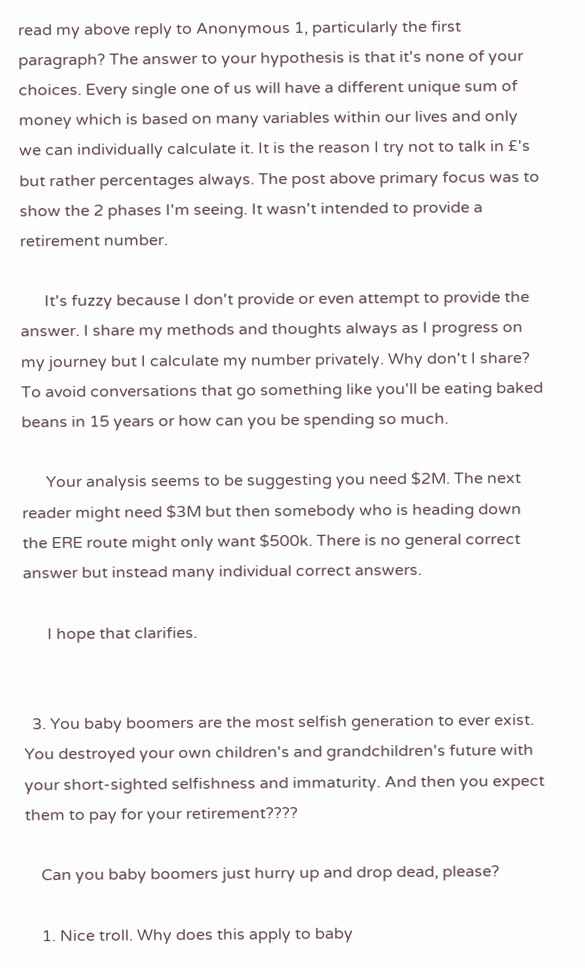read my above reply to Anonymous 1, particularly the first paragraph? The answer to your hypothesis is that it's none of your choices. Every single one of us will have a different unique sum of money which is based on many variables within our lives and only we can individually calculate it. It is the reason I try not to talk in £'s but rather percentages always. The post above primary focus was to show the 2 phases I'm seeing. It wasn't intended to provide a retirement number.

      It's fuzzy because I don't provide or even attempt to provide the answer. I share my methods and thoughts always as I progress on my journey but I calculate my number privately. Why don't I share? To avoid conversations that go something like you'll be eating baked beans in 15 years or how can you be spending so much.

      Your analysis seems to be suggesting you need $2M. The next reader might need $3M but then somebody who is heading down the ERE route might only want $500k. There is no general correct answer but instead many individual correct answers.

      I hope that clarifies.


  3. You baby boomers are the most selfish generation to ever exist. You destroyed your own children's and grandchildren's future with your short-sighted selfishness and immaturity. And then you expect them to pay for your retirement????

    Can you baby boomers just hurry up and drop dead, please?

    1. Nice troll. Why does this apply to baby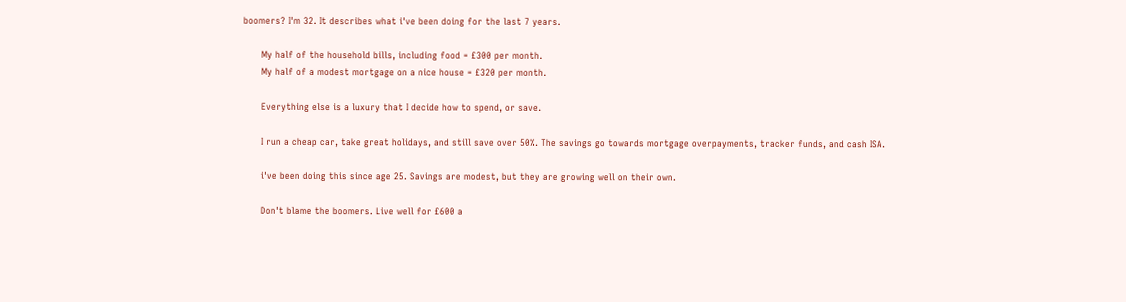boomers? I'm 32. It describes what i've been doing for the last 7 years.

      My half of the household bills, including food = £300 per month.
      My half of a modest mortgage on a nice house = £320 per month.

      Everything else is a luxury that I decide how to spend, or save.

      I run a cheap car, take great holidays, and still save over 50%. The savings go towards mortgage overpayments, tracker funds, and cash ISA.

      i've been doing this since age 25. Savings are modest, but they are growing well on their own.

      Don't blame the boomers. Live well for £600 a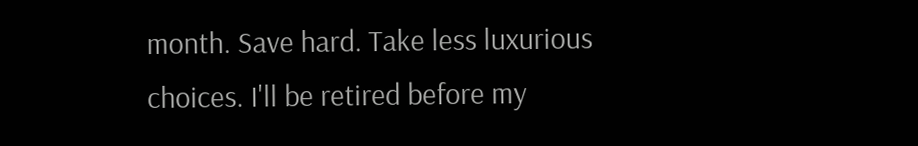month. Save hard. Take less luxurious choices. I'll be retired before my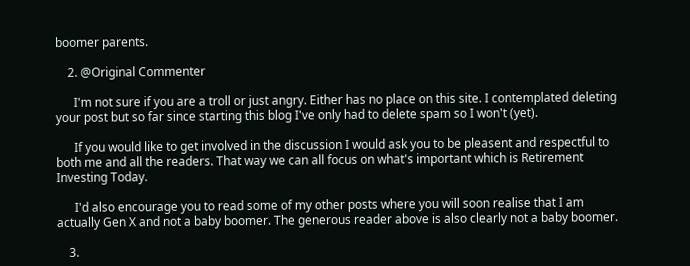boomer parents.

    2. @Original Commenter

      I'm not sure if you are a troll or just angry. Either has no place on this site. I contemplated deleting your post but so far since starting this blog I've only had to delete spam so I won't (yet).

      If you would like to get involved in the discussion I would ask you to be pleasent and respectful to both me and all the readers. That way we can all focus on what's important which is Retirement Investing Today.

      I'd also encourage you to read some of my other posts where you will soon realise that I am actually Gen X and not a baby boomer. The generous reader above is also clearly not a baby boomer.

    3.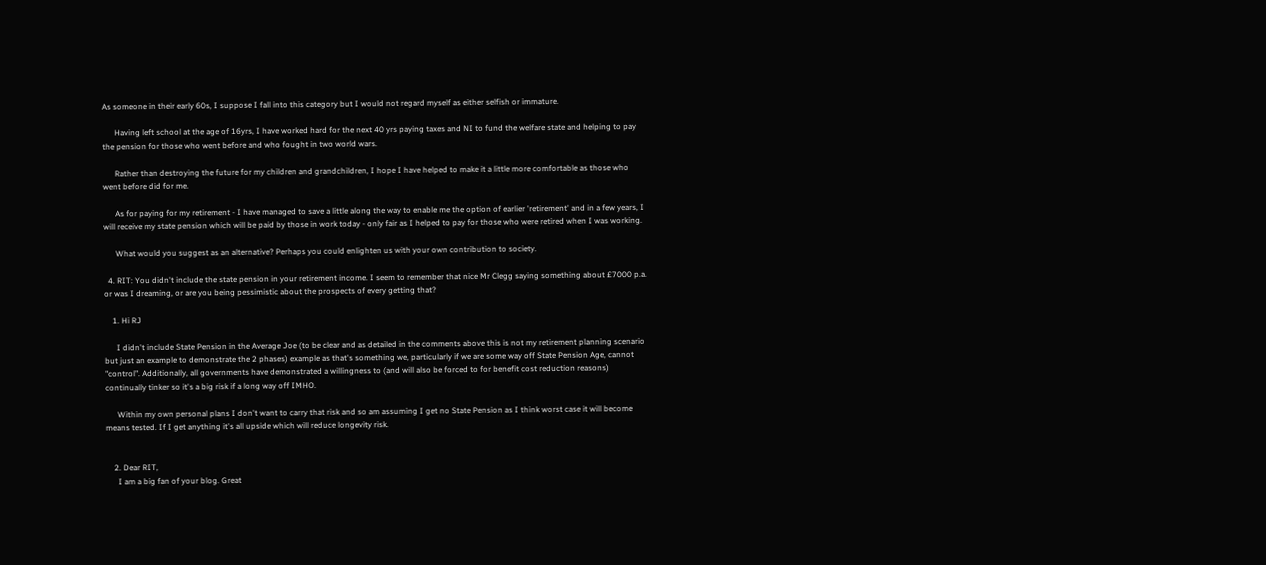As someone in their early 60s, I suppose I fall into this category but I would not regard myself as either selfish or immature.

      Having left school at the age of 16yrs, I have worked hard for the next 40 yrs paying taxes and NI to fund the welfare state and helping to pay the pension for those who went before and who fought in two world wars.

      Rather than destroying the future for my children and grandchildren, I hope I have helped to make it a little more comfortable as those who went before did for me.

      As for paying for my retirement - I have managed to save a little along the way to enable me the option of earlier 'retirement' and in a few years, I will receive my state pension which will be paid by those in work today - only fair as I helped to pay for those who were retired when I was working.

      What would you suggest as an alternative? Perhaps you could enlighten us with your own contribution to society.

  4. RIT: You didn't include the state pension in your retirement income. I seem to remember that nice Mr Clegg saying something about £7000 p.a. or was I dreaming, or are you being pessimistic about the prospects of every getting that?

    1. Hi RJ

      I didn't include State Pension in the Average Joe (to be clear and as detailed in the comments above this is not my retirement planning scenario but just an example to demonstrate the 2 phases) example as that's something we, particularly if we are some way off State Pension Age, cannot "control". Additionally, all governments have demonstrated a willingness to (and will also be forced to for benefit cost reduction reasons) continually tinker so it's a big risk if a long way off IMHO.

      Within my own personal plans I don't want to carry that risk and so am assuming I get no State Pension as I think worst case it will become means tested. If I get anything it's all upside which will reduce longevity risk.


    2. Dear RIT,
      I am a big fan of your blog. Great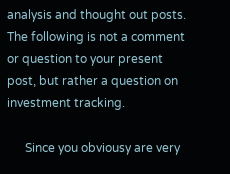analysis and thought out posts. The following is not a comment or question to your present post, but rather a question on investment tracking.

      Since you obviousy are very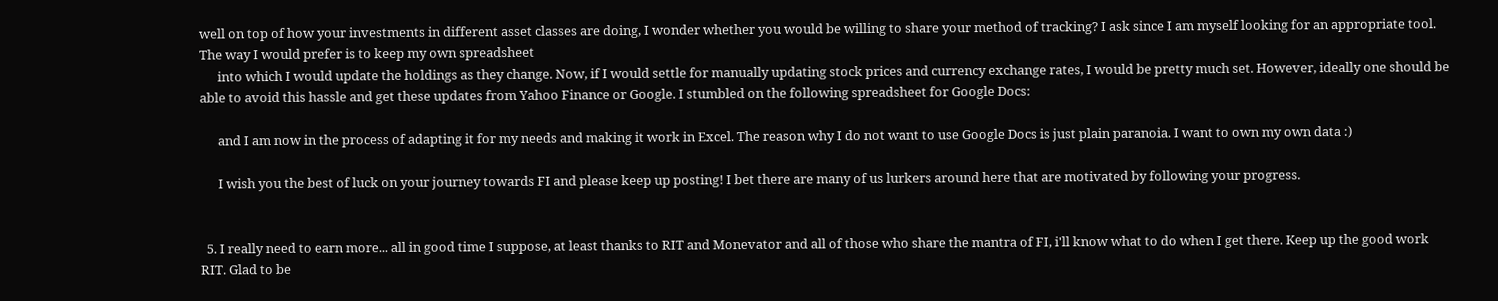well on top of how your investments in different asset classes are doing, I wonder whether you would be willing to share your method of tracking? I ask since I am myself looking for an appropriate tool. The way I would prefer is to keep my own spreadsheet
      into which I would update the holdings as they change. Now, if I would settle for manually updating stock prices and currency exchange rates, I would be pretty much set. However, ideally one should be able to avoid this hassle and get these updates from Yahoo Finance or Google. I stumbled on the following spreadsheet for Google Docs:

      and I am now in the process of adapting it for my needs and making it work in Excel. The reason why I do not want to use Google Docs is just plain paranoia. I want to own my own data :)

      I wish you the best of luck on your journey towards FI and please keep up posting! I bet there are many of us lurkers around here that are motivated by following your progress.


  5. I really need to earn more... all in good time I suppose, at least thanks to RIT and Monevator and all of those who share the mantra of FI, i'll know what to do when I get there. Keep up the good work RIT. Glad to be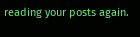reading your posts again.